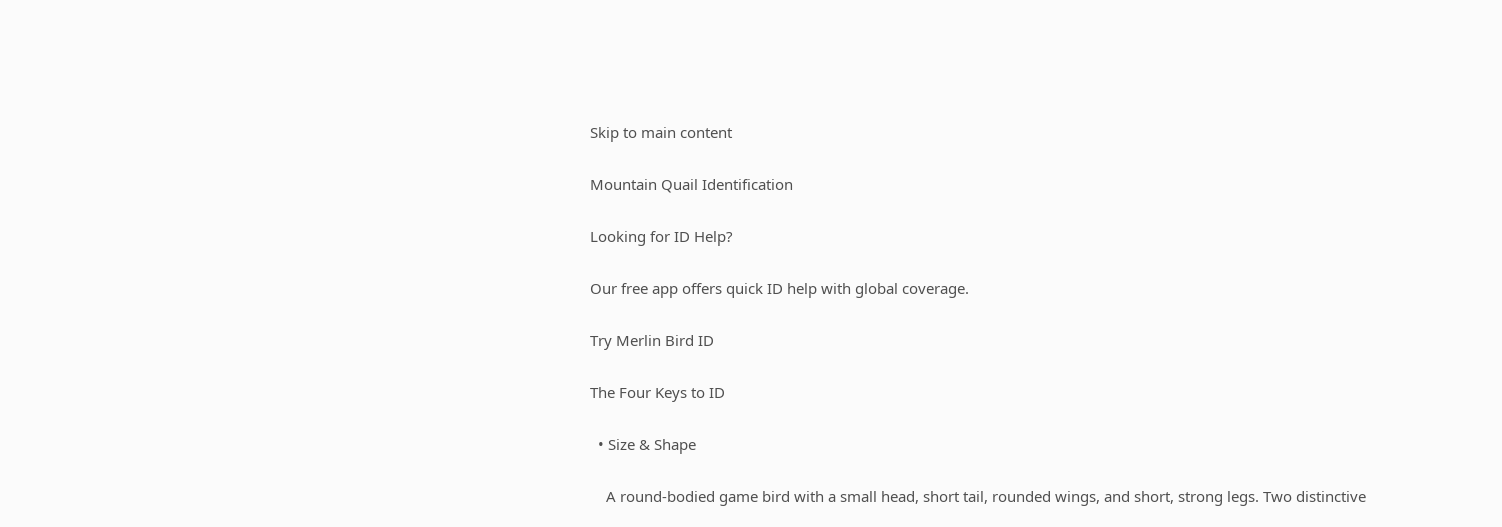Skip to main content

Mountain Quail Identification

Looking for ID Help?

Our free app offers quick ID help with global coverage.

Try Merlin Bird ID

The Four Keys to ID

  • Size & Shape

    A round-bodied game bird with a small head, short tail, rounded wings, and short, strong legs. Two distinctive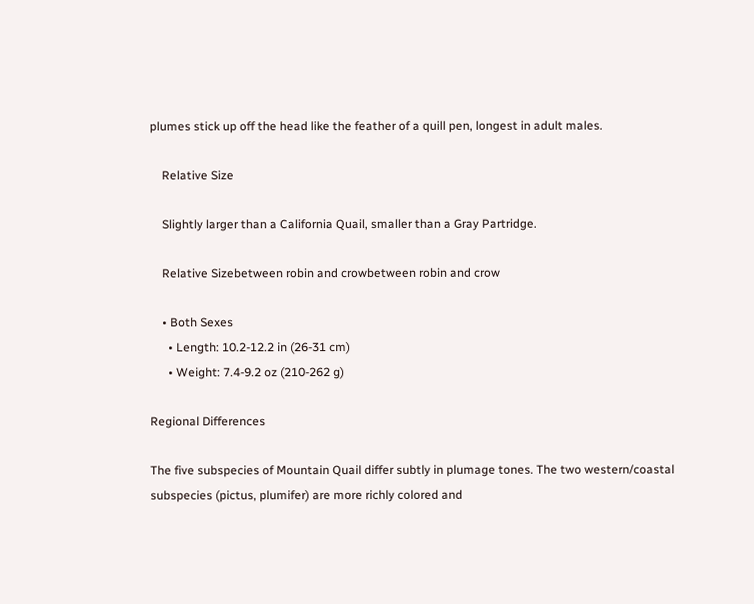plumes stick up off the head like the feather of a quill pen, longest in adult males.

    Relative Size

    Slightly larger than a California Quail, smaller than a Gray Partridge.

    Relative Sizebetween robin and crowbetween robin and crow

    • Both Sexes
      • Length: 10.2-12.2 in (26-31 cm)
      • Weight: 7.4-9.2 oz (210-262 g)

Regional Differences

The five subspecies of Mountain Quail differ subtly in plumage tones. The two western/coastal subspecies (pictus, plumifer) are more richly colored and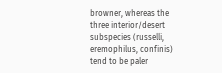browner, whereas the three interior/desert subspecies (russelli, eremophilus, confinis) tend to be paler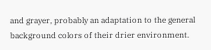and grayer, probably an adaptation to the general background colors of their drier environment.